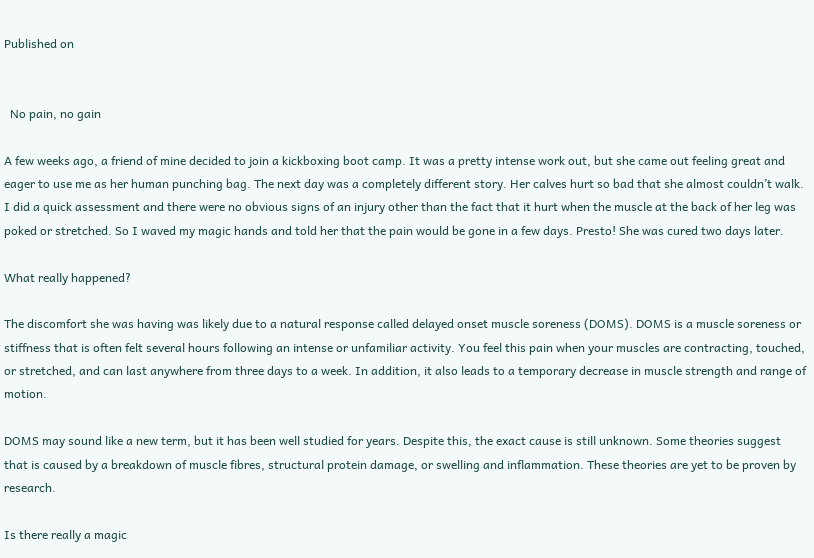Published on


  No pain, no gain

A few weeks ago, a friend of mine decided to join a kickboxing boot camp. It was a pretty intense work out, but she came out feeling great and eager to use me as her human punching bag. The next day was a completely different story. Her calves hurt so bad that she almost couldn’t walk. I did a quick assessment and there were no obvious signs of an injury other than the fact that it hurt when the muscle at the back of her leg was poked or stretched. So I waved my magic hands and told her that the pain would be gone in a few days. Presto! She was cured two days later.

What really happened?

The discomfort she was having was likely due to a natural response called delayed onset muscle soreness (DOMS). DOMS is a muscle soreness or stiffness that is often felt several hours following an intense or unfamiliar activity. You feel this pain when your muscles are contracting, touched, or stretched, and can last anywhere from three days to a week. In addition, it also leads to a temporary decrease in muscle strength and range of motion.

DOMS may sound like a new term, but it has been well studied for years. Despite this, the exact cause is still unknown. Some theories suggest that is caused by a breakdown of muscle fibres, structural protein damage, or swelling and inflammation. These theories are yet to be proven by research.

Is there really a magic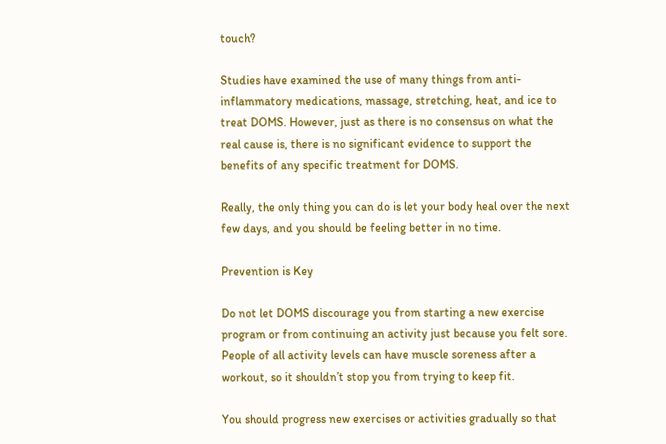touch?

Studies have examined the use of many things from anti-inflammatory medications, massage, stretching, heat, and ice to treat DOMS. However, just as there is no consensus on what the real cause is, there is no significant evidence to support the benefits of any specific treatment for DOMS.

Really, the only thing you can do is let your body heal over the next few days, and you should be feeling better in no time.

Prevention is Key

Do not let DOMS discourage you from starting a new exercise program or from continuing an activity just because you felt sore. People of all activity levels can have muscle soreness after a workout, so it shouldn’t stop you from trying to keep fit.

You should progress new exercises or activities gradually so that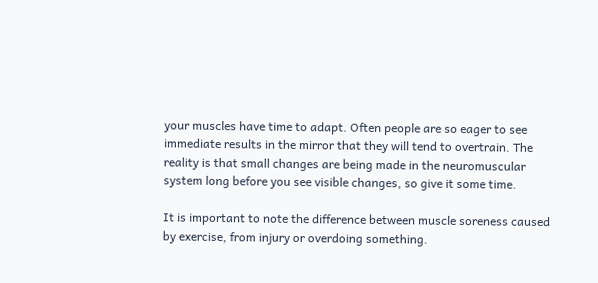your muscles have time to adapt. Often people are so eager to see immediate results in the mirror that they will tend to overtrain. The reality is that small changes are being made in the neuromuscular system long before you see visible changes, so give it some time.

It is important to note the difference between muscle soreness caused by exercise, from injury or overdoing something.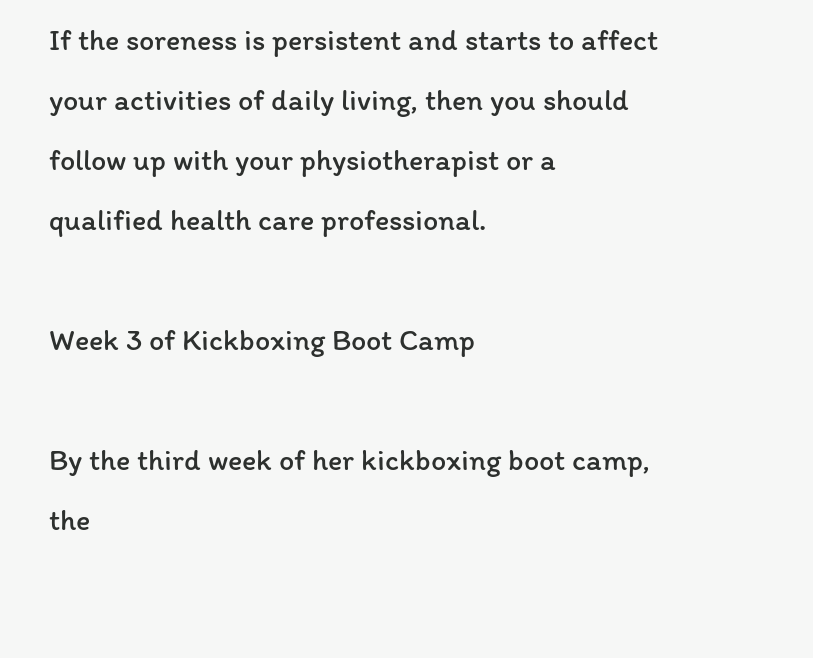If the soreness is persistent and starts to affect your activities of daily living, then you should follow up with your physiotherapist or a qualified health care professional.

Week 3 of Kickboxing Boot Camp

By the third week of her kickboxing boot camp, the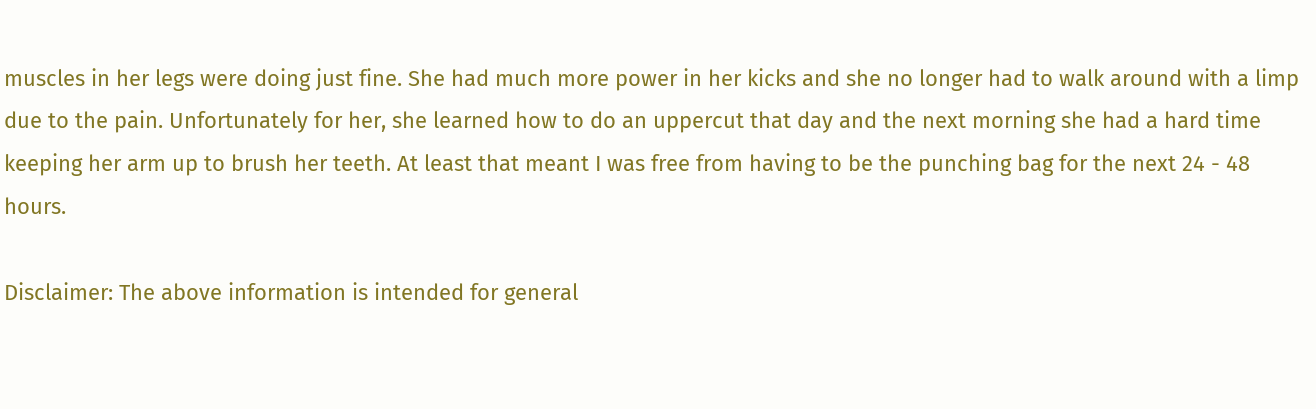muscles in her legs were doing just fine. She had much more power in her kicks and she no longer had to walk around with a limp due to the pain. Unfortunately for her, she learned how to do an uppercut that day and the next morning she had a hard time keeping her arm up to brush her teeth. At least that meant I was free from having to be the punching bag for the next 24 - 48 hours.

Disclaimer: The above information is intended for general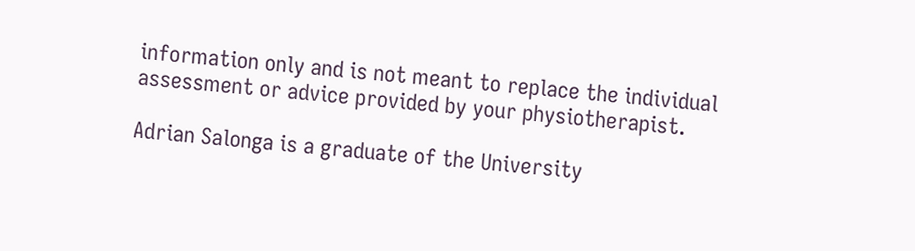information only and is not meant to replace the individual assessment or advice provided by your physiotherapist.

Adrian Salonga is a graduate of the University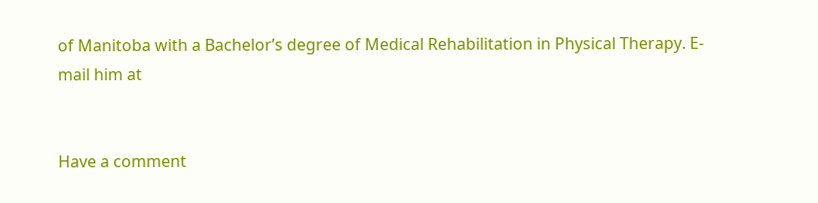of Manitoba with a Bachelor’s degree of Medical Rehabilitation in Physical Therapy. E-mail him at


Have a comment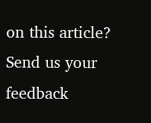on this article? Send us your feedback